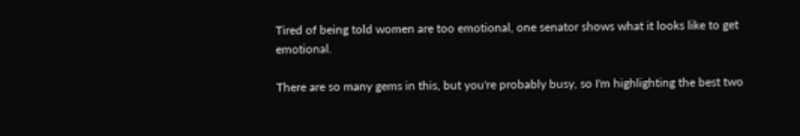Tired of being told women are too emotional, one senator shows what it looks like to get emotional.

There are so many gems in this, but you're probably busy, so I'm highlighting the best two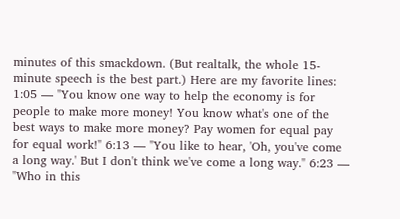minutes of this smackdown. (But realtalk, the whole 15-minute speech is the best part.) Here are my favorite lines: 1:05 — "You know one way to help the economy is for people to make more money! You know what's one of the best ways to make more money? Pay women for equal pay for equal work!" 6:13 — "You like to hear, 'Oh, you've come a long way.' But I don't think we've come a long way." 6:23 — "Who in this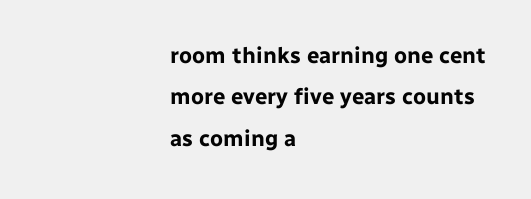room thinks earning one cent more every five years counts as coming a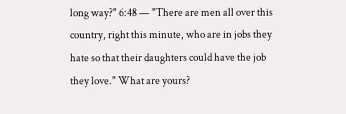long way?" 6:48 — "There are men all over this country, right this minute, who are in jobs they hate so that their daughters could have the job they love." What are yours?